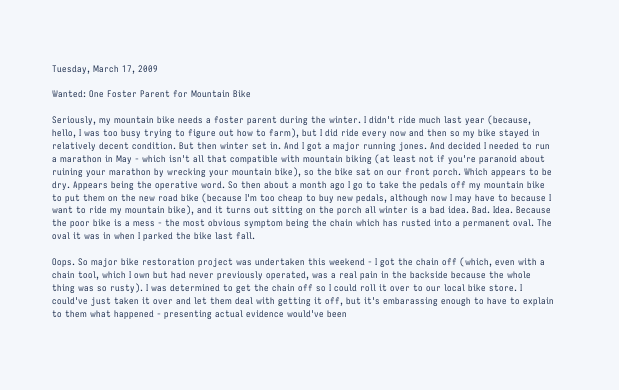Tuesday, March 17, 2009

Wanted: One Foster Parent for Mountain Bike

Seriously, my mountain bike needs a foster parent during the winter. I didn't ride much last year (because, hello, I was too busy trying to figure out how to farm), but I did ride every now and then so my bike stayed in relatively decent condition. But then winter set in. And I got a major running jones. And decided I needed to run a marathon in May - which isn't all that compatible with mountain biking (at least not if you're paranoid about ruining your marathon by wrecking your mountain bike), so the bike sat on our front porch. Which appears to be dry. Appears being the operative word. So then about a month ago I go to take the pedals off my mountain bike to put them on the new road bike (because I'm too cheap to buy new pedals, although now I may have to because I want to ride my mountain bike), and it turns out sitting on the porch all winter is a bad idea. Bad. Idea. Because the poor bike is a mess - the most obvious symptom being the chain which has rusted into a permanent oval. The oval it was in when I parked the bike last fall.

Oops. So major bike restoration project was undertaken this weekend - I got the chain off (which, even with a chain tool, which I own but had never previously operated, was a real pain in the backside because the whole thing was so rusty). I was determined to get the chain off so I could roll it over to our local bike store. I could've just taken it over and let them deal with getting it off, but it's embarassing enough to have to explain to them what happened - presenting actual evidence would've been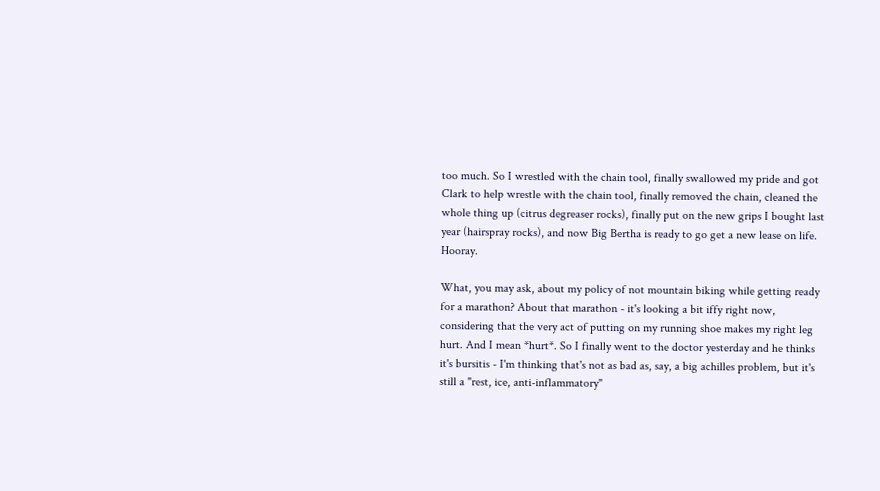too much. So I wrestled with the chain tool, finally swallowed my pride and got Clark to help wrestle with the chain tool, finally removed the chain, cleaned the whole thing up (citrus degreaser rocks), finally put on the new grips I bought last year (hairspray rocks), and now Big Bertha is ready to go get a new lease on life. Hooray.

What, you may ask, about my policy of not mountain biking while getting ready for a marathon? About that marathon - it's looking a bit iffy right now, considering that the very act of putting on my running shoe makes my right leg hurt. And I mean *hurt*. So I finally went to the doctor yesterday and he thinks it's bursitis - I'm thinking that's not as bad as, say, a big achilles problem, but it's still a "rest, ice, anti-inflammatory"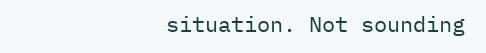situation. Not sounding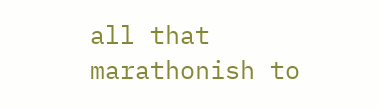all that marathonish to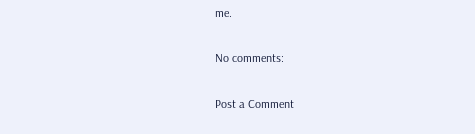me.

No comments:

Post a Comment